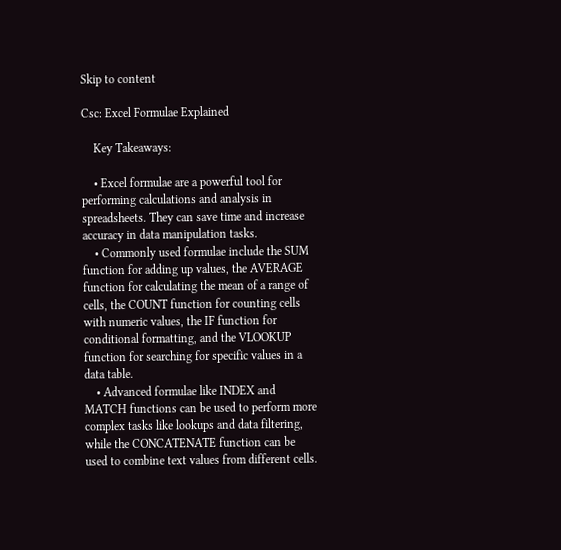Skip to content

Csc: Excel Formulae Explained

    Key Takeaways:

    • Excel formulae are a powerful tool for performing calculations and analysis in spreadsheets. They can save time and increase accuracy in data manipulation tasks.
    • Commonly used formulae include the SUM function for adding up values, the AVERAGE function for calculating the mean of a range of cells, the COUNT function for counting cells with numeric values, the IF function for conditional formatting, and the VLOOKUP function for searching for specific values in a data table.
    • Advanced formulae like INDEX and MATCH functions can be used to perform more complex tasks like lookups and data filtering, while the CONCATENATE function can be used to combine text values from different cells.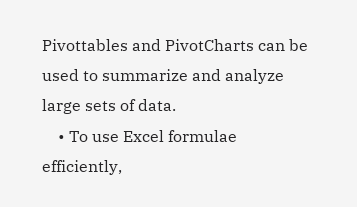Pivottables and PivotCharts can be used to summarize and analyze large sets of data.
    • To use Excel formulae efficiently,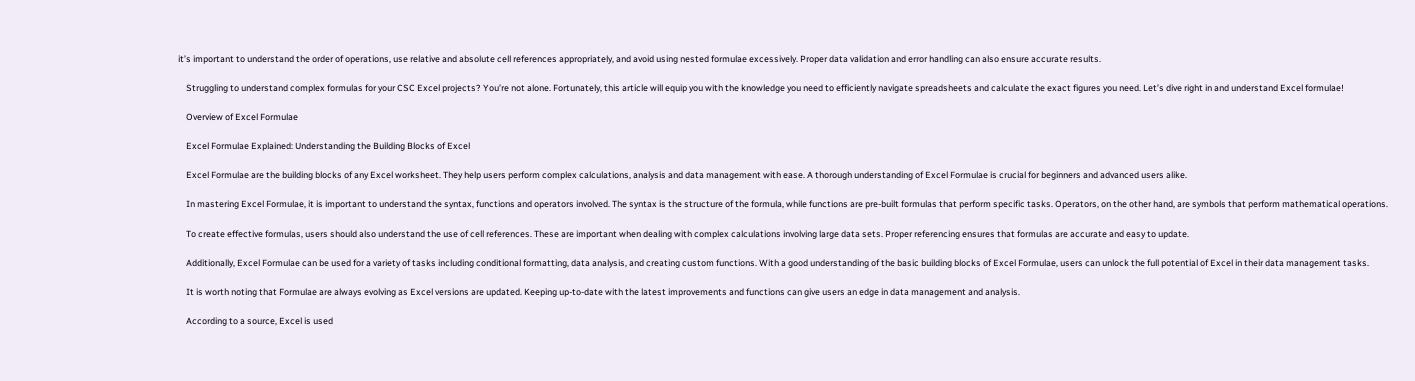it’s important to understand the order of operations, use relative and absolute cell references appropriately, and avoid using nested formulae excessively. Proper data validation and error handling can also ensure accurate results.

    Struggling to understand complex formulas for your CSC Excel projects? You’re not alone. Fortunately, this article will equip you with the knowledge you need to efficiently navigate spreadsheets and calculate the exact figures you need. Let’s dive right in and understand Excel formulae!

    Overview of Excel Formulae

    Excel Formulae Explained: Understanding the Building Blocks of Excel

    Excel Formulae are the building blocks of any Excel worksheet. They help users perform complex calculations, analysis and data management with ease. A thorough understanding of Excel Formulae is crucial for beginners and advanced users alike.

    In mastering Excel Formulae, it is important to understand the syntax, functions and operators involved. The syntax is the structure of the formula, while functions are pre-built formulas that perform specific tasks. Operators, on the other hand, are symbols that perform mathematical operations.

    To create effective formulas, users should also understand the use of cell references. These are important when dealing with complex calculations involving large data sets. Proper referencing ensures that formulas are accurate and easy to update.

    Additionally, Excel Formulae can be used for a variety of tasks including conditional formatting, data analysis, and creating custom functions. With a good understanding of the basic building blocks of Excel Formulae, users can unlock the full potential of Excel in their data management tasks.

    It is worth noting that Formulae are always evolving as Excel versions are updated. Keeping up-to-date with the latest improvements and functions can give users an edge in data management and analysis.

    According to a source, Excel is used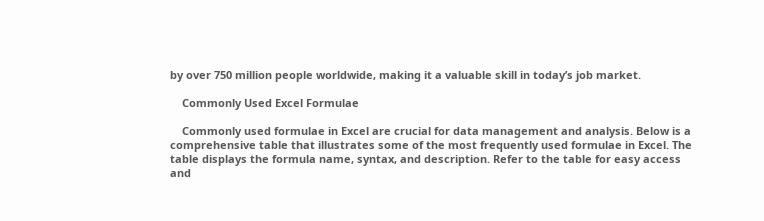by over 750 million people worldwide, making it a valuable skill in today’s job market.

    Commonly Used Excel Formulae

    Commonly used formulae in Excel are crucial for data management and analysis. Below is a comprehensive table that illustrates some of the most frequently used formulae in Excel. The table displays the formula name, syntax, and description. Refer to the table for easy access and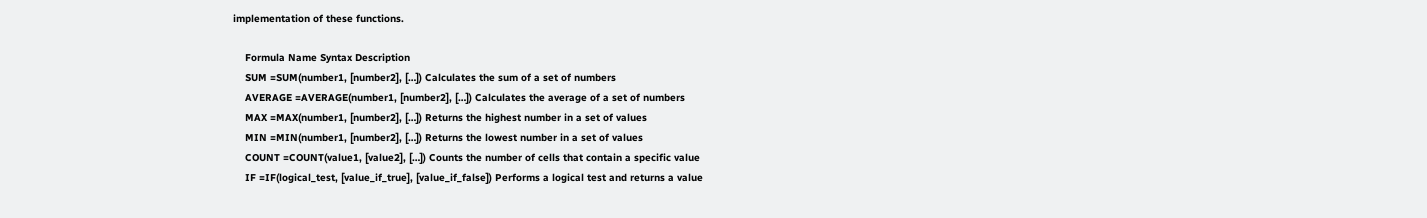implementation of these functions.

    Formula Name Syntax Description
    SUM =SUM(number1, [number2], […]) Calculates the sum of a set of numbers
    AVERAGE =AVERAGE(number1, [number2], […]) Calculates the average of a set of numbers
    MAX =MAX(number1, [number2], […]) Returns the highest number in a set of values
    MIN =MIN(number1, [number2], […]) Returns the lowest number in a set of values
    COUNT =COUNT(value1, [value2], […]) Counts the number of cells that contain a specific value
    IF =IF(logical_test, [value_if_true], [value_if_false]) Performs a logical test and returns a value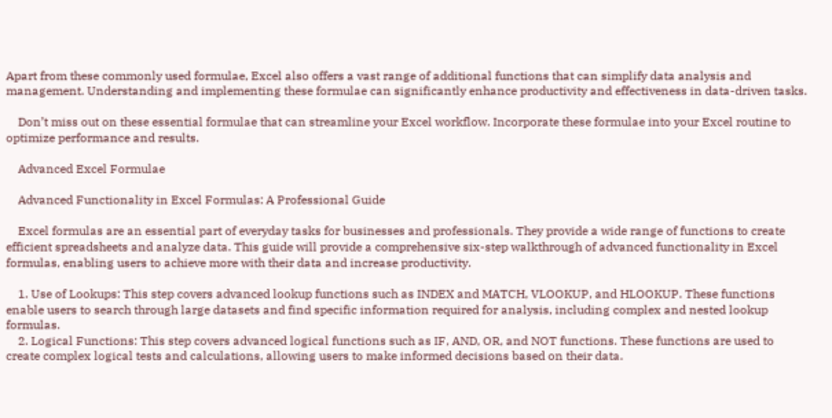Apart from these commonly used formulae, Excel also offers a vast range of additional functions that can simplify data analysis and management. Understanding and implementing these formulae can significantly enhance productivity and effectiveness in data-driven tasks.

    Don’t miss out on these essential formulae that can streamline your Excel workflow. Incorporate these formulae into your Excel routine to optimize performance and results.

    Advanced Excel Formulae

    Advanced Functionality in Excel Formulas: A Professional Guide

    Excel formulas are an essential part of everyday tasks for businesses and professionals. They provide a wide range of functions to create efficient spreadsheets and analyze data. This guide will provide a comprehensive six-step walkthrough of advanced functionality in Excel formulas, enabling users to achieve more with their data and increase productivity.

    1. Use of Lookups: This step covers advanced lookup functions such as INDEX and MATCH, VLOOKUP, and HLOOKUP. These functions enable users to search through large datasets and find specific information required for analysis, including complex and nested lookup formulas.
    2. Logical Functions: This step covers advanced logical functions such as IF, AND, OR, and NOT functions. These functions are used to create complex logical tests and calculations, allowing users to make informed decisions based on their data.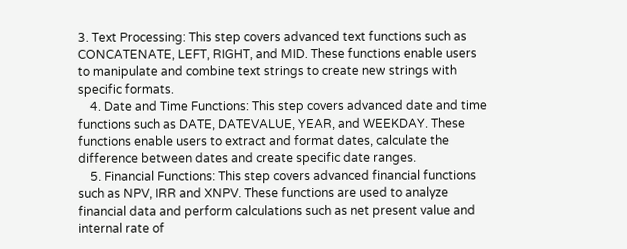3. Text Processing: This step covers advanced text functions such as CONCATENATE, LEFT, RIGHT, and MID. These functions enable users to manipulate and combine text strings to create new strings with specific formats.
    4. Date and Time Functions: This step covers advanced date and time functions such as DATE, DATEVALUE, YEAR, and WEEKDAY. These functions enable users to extract and format dates, calculate the difference between dates and create specific date ranges.
    5. Financial Functions: This step covers advanced financial functions such as NPV, IRR and XNPV. These functions are used to analyze financial data and perform calculations such as net present value and internal rate of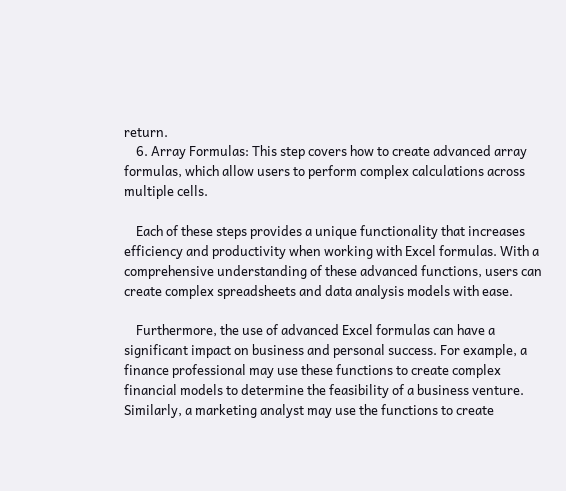return.
    6. Array Formulas: This step covers how to create advanced array formulas, which allow users to perform complex calculations across multiple cells.

    Each of these steps provides a unique functionality that increases efficiency and productivity when working with Excel formulas. With a comprehensive understanding of these advanced functions, users can create complex spreadsheets and data analysis models with ease.

    Furthermore, the use of advanced Excel formulas can have a significant impact on business and personal success. For example, a finance professional may use these functions to create complex financial models to determine the feasibility of a business venture. Similarly, a marketing analyst may use the functions to create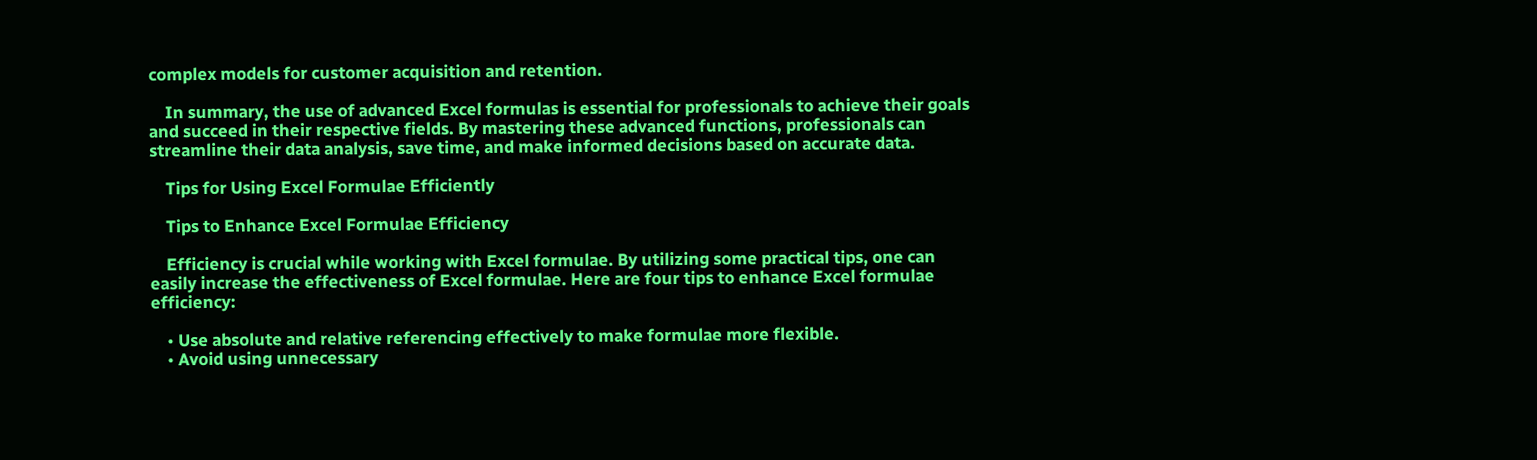complex models for customer acquisition and retention.

    In summary, the use of advanced Excel formulas is essential for professionals to achieve their goals and succeed in their respective fields. By mastering these advanced functions, professionals can streamline their data analysis, save time, and make informed decisions based on accurate data.

    Tips for Using Excel Formulae Efficiently

    Tips to Enhance Excel Formulae Efficiency

    Efficiency is crucial while working with Excel formulae. By utilizing some practical tips, one can easily increase the effectiveness of Excel formulae. Here are four tips to enhance Excel formulae efficiency:

    • Use absolute and relative referencing effectively to make formulae more flexible.
    • Avoid using unnecessary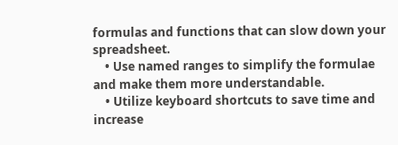formulas and functions that can slow down your spreadsheet.
    • Use named ranges to simplify the formulae and make them more understandable.
    • Utilize keyboard shortcuts to save time and increase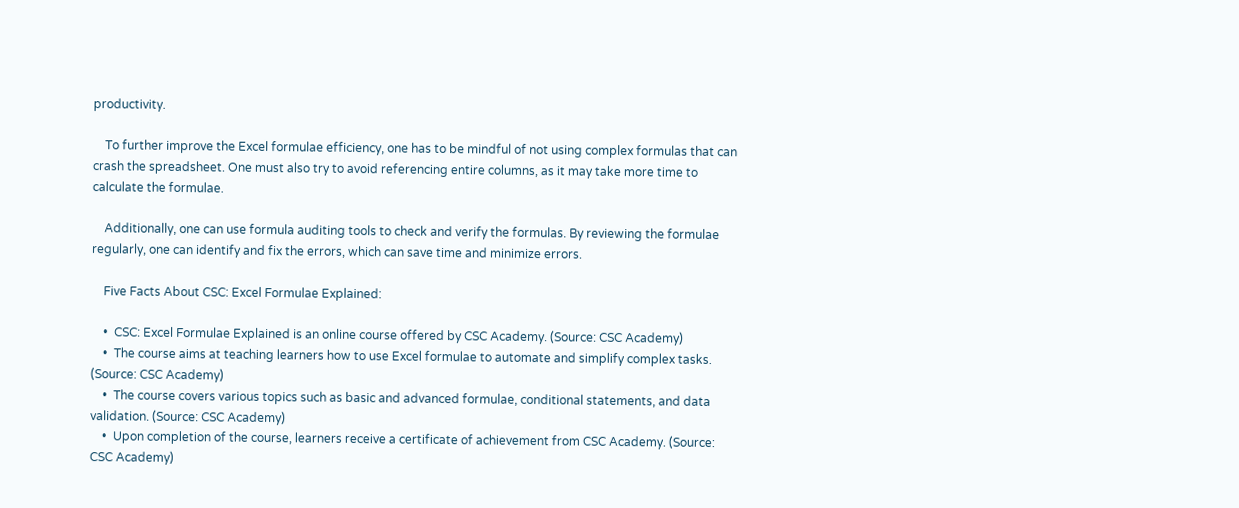productivity.

    To further improve the Excel formulae efficiency, one has to be mindful of not using complex formulas that can crash the spreadsheet. One must also try to avoid referencing entire columns, as it may take more time to calculate the formulae.

    Additionally, one can use formula auditing tools to check and verify the formulas. By reviewing the formulae regularly, one can identify and fix the errors, which can save time and minimize errors.

    Five Facts About CSC: Excel Formulae Explained:

    •  CSC: Excel Formulae Explained is an online course offered by CSC Academy. (Source: CSC Academy)
    •  The course aims at teaching learners how to use Excel formulae to automate and simplify complex tasks. (Source: CSC Academy)
    •  The course covers various topics such as basic and advanced formulae, conditional statements, and data validation. (Source: CSC Academy)
    •  Upon completion of the course, learners receive a certificate of achievement from CSC Academy. (Source: CSC Academy)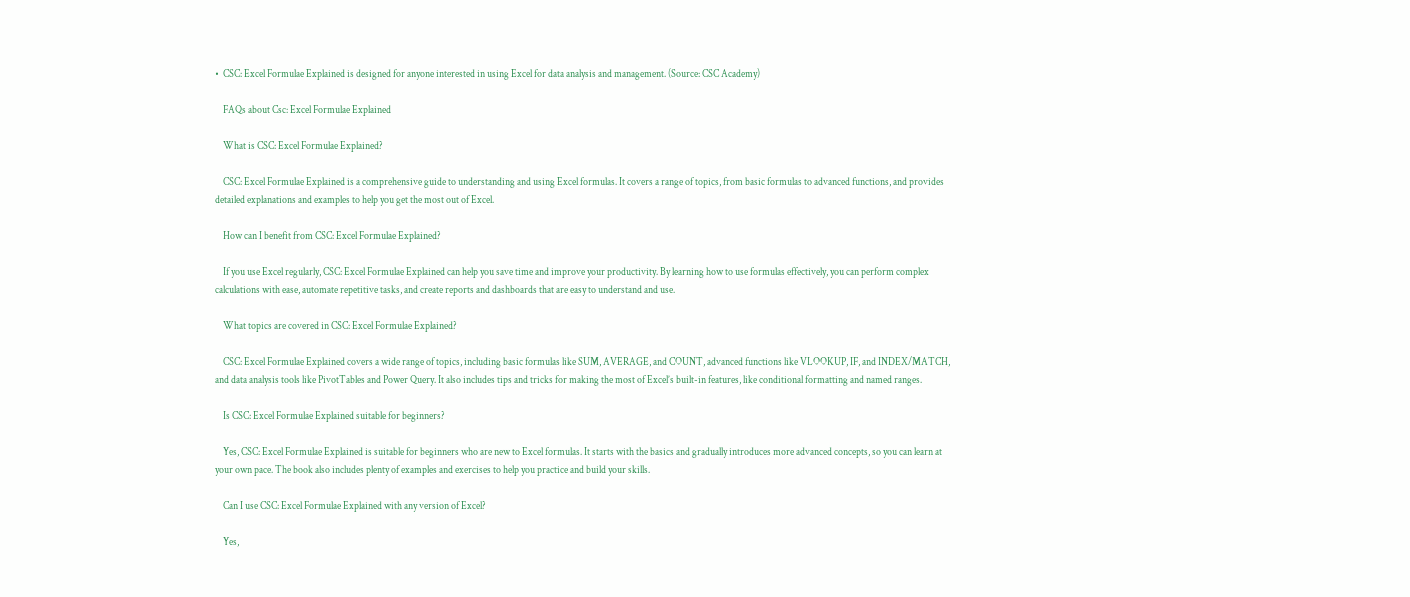•  CSC: Excel Formulae Explained is designed for anyone interested in using Excel for data analysis and management. (Source: CSC Academy)

    FAQs about Csc: Excel Formulae Explained

    What is CSC: Excel Formulae Explained?

    CSC: Excel Formulae Explained is a comprehensive guide to understanding and using Excel formulas. It covers a range of topics, from basic formulas to advanced functions, and provides detailed explanations and examples to help you get the most out of Excel.

    How can I benefit from CSC: Excel Formulae Explained?

    If you use Excel regularly, CSC: Excel Formulae Explained can help you save time and improve your productivity. By learning how to use formulas effectively, you can perform complex calculations with ease, automate repetitive tasks, and create reports and dashboards that are easy to understand and use.

    What topics are covered in CSC: Excel Formulae Explained?

    CSC: Excel Formulae Explained covers a wide range of topics, including basic formulas like SUM, AVERAGE, and COUNT, advanced functions like VLOOKUP, IF, and INDEX/MATCH, and data analysis tools like PivotTables and Power Query. It also includes tips and tricks for making the most of Excel’s built-in features, like conditional formatting and named ranges.

    Is CSC: Excel Formulae Explained suitable for beginners?

    Yes, CSC: Excel Formulae Explained is suitable for beginners who are new to Excel formulas. It starts with the basics and gradually introduces more advanced concepts, so you can learn at your own pace. The book also includes plenty of examples and exercises to help you practice and build your skills.

    Can I use CSC: Excel Formulae Explained with any version of Excel?

    Yes,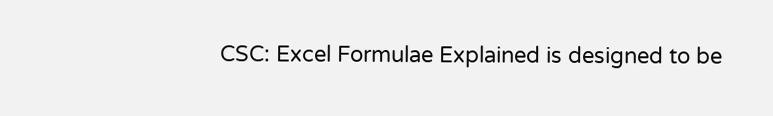CSC: Excel Formulae Explained is designed to be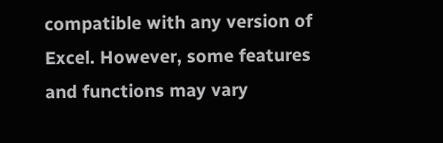compatible with any version of Excel. However, some features and functions may vary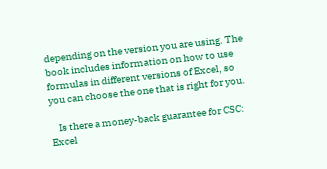depending on the version you are using. The book includes information on how to use formulas in different versions of Excel, so you can choose the one that is right for you.

    Is there a money-back guarantee for CSC: Excel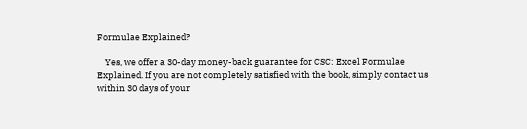Formulae Explained?

    Yes, we offer a 30-day money-back guarantee for CSC: Excel Formulae Explained. If you are not completely satisfied with the book, simply contact us within 30 days of your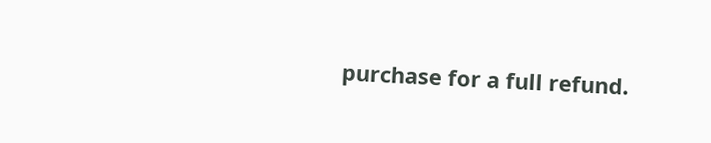purchase for a full refund.